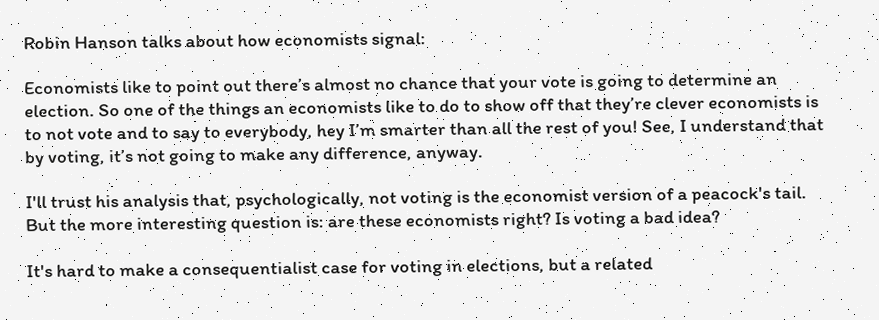Robin Hanson talks about how economists signal:

Economists like to point out there’s almost no chance that your vote is going to determine an election. So one of the things an economists like to do to show off that they’re clever economists is to not vote and to say to everybody, hey I’m smarter than all the rest of you! See, I understand that by voting, it’s not going to make any difference, anyway.

I'll trust his analysis that, psychologically, not voting is the economist version of a peacock's tail. But the more interesting question is: are these economists right? Is voting a bad idea?

It's hard to make a consequentialist case for voting in elections, but a related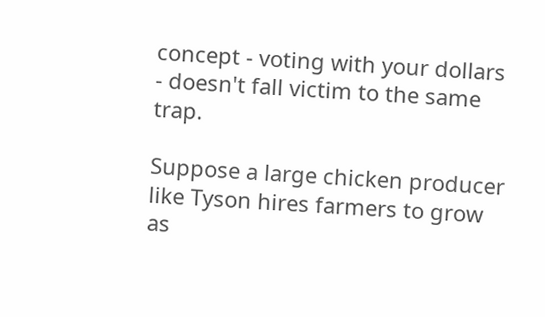concept - voting with your dollars - doesn't fall victim to the same trap.

Suppose a large chicken producer like Tyson hires farmers to grow as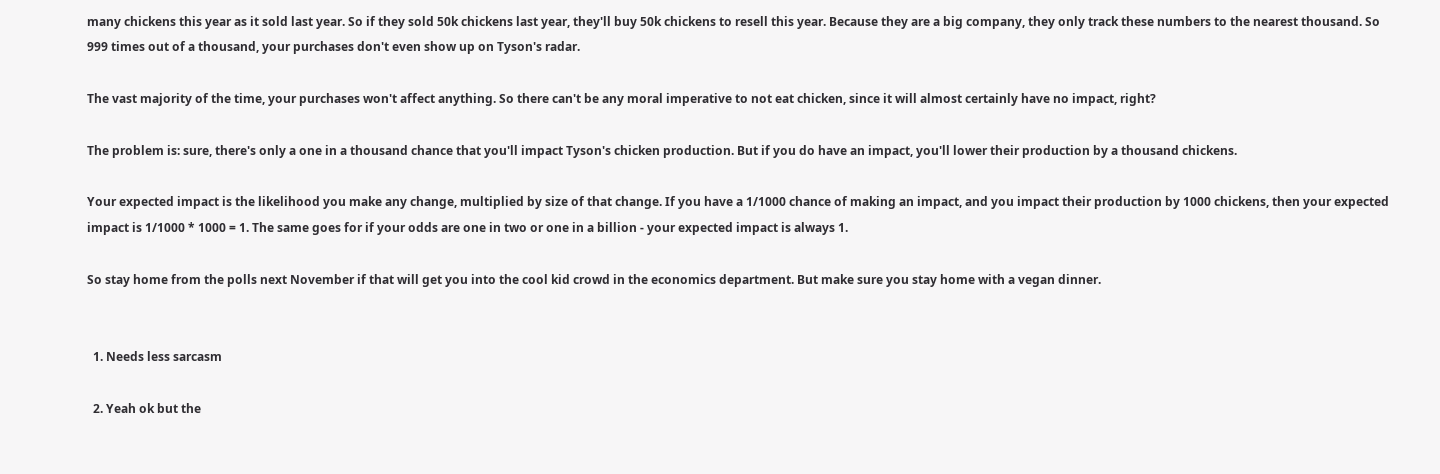many chickens this year as it sold last year. So if they sold 50k chickens last year, they'll buy 50k chickens to resell this year. Because they are a big company, they only track these numbers to the nearest thousand. So 999 times out of a thousand, your purchases don't even show up on Tyson's radar.

The vast majority of the time, your purchases won't affect anything. So there can't be any moral imperative to not eat chicken, since it will almost certainly have no impact, right?

The problem is: sure, there's only a one in a thousand chance that you'll impact Tyson's chicken production. But if you do have an impact, you'll lower their production by a thousand chickens.

Your expected impact is the likelihood you make any change, multiplied by size of that change. If you have a 1/1000 chance of making an impact, and you impact their production by 1000 chickens, then your expected impact is 1/1000 * 1000 = 1. The same goes for if your odds are one in two or one in a billion - your expected impact is always 1.

So stay home from the polls next November if that will get you into the cool kid crowd in the economics department. But make sure you stay home with a vegan dinner.


  1. Needs less sarcasm

  2. Yeah ok but the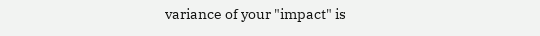variance of your "impact" is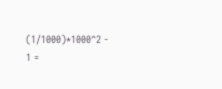(1/1000)*1000^2 - 1 =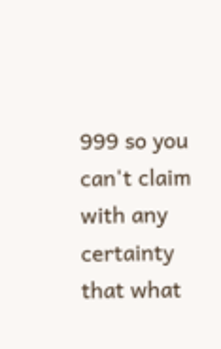999 so you can't claim with any certainty that what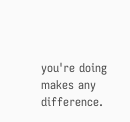you're doing makes any difference.